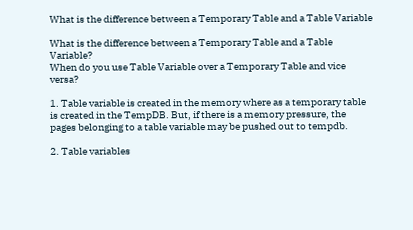What is the difference between a Temporary Table and a Table Variable

What is the difference between a Temporary Table and a Table Variable?
When do you use Table Variable over a Temporary Table and vice versa?

1. Table variable is created in the memory where as a temporary table is created in the TempDB. But, if there is a memory pressure, the pages belonging to a table variable may be pushed out to tempdb.

2. Table variables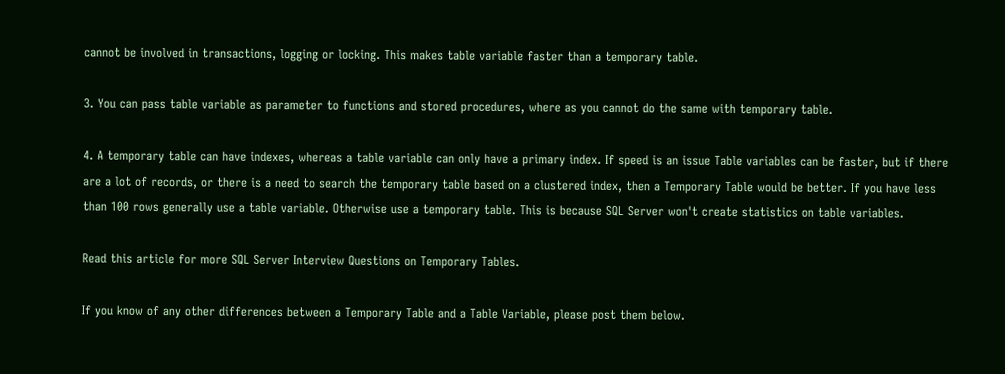cannot be involved in transactions, logging or locking. This makes table variable faster than a temporary table.

3. You can pass table variable as parameter to functions and stored procedures, where as you cannot do the same with temporary table.

4. A temporary table can have indexes, whereas a table variable can only have a primary index. If speed is an issue Table variables can be faster, but if there are a lot of records, or there is a need to search the temporary table based on a clustered index, then a Temporary Table would be better. If you have less than 100 rows generally use a table variable. Otherwise use a temporary table. This is because SQL Server won't create statistics on table variables.

Read this article for more SQL Server Interview Questions on Temporary Tables.

If you know of any other differences between a Temporary Table and a Table Variable, please post them below.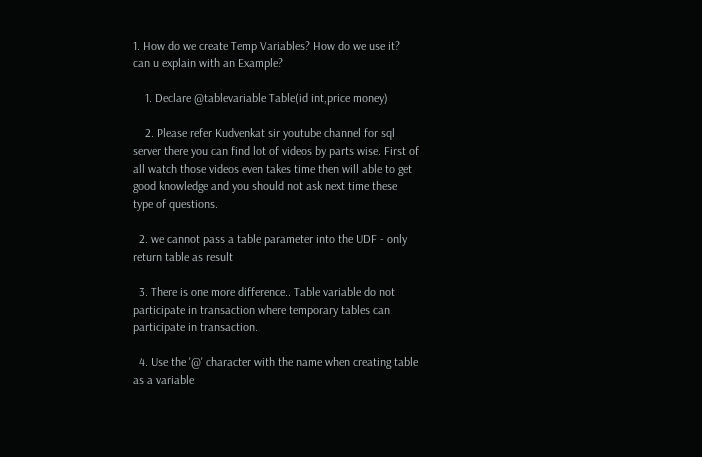1. How do we create Temp Variables? How do we use it? can u explain with an Example?

    1. Declare @tablevariable Table(id int,price money)

    2. Please refer Kudvenkat sir youtube channel for sql server there you can find lot of videos by parts wise. First of all watch those videos even takes time then will able to get good knowledge and you should not ask next time these type of questions.

  2. we cannot pass a table parameter into the UDF - only return table as result

  3. There is one more difference.. Table variable do not participate in transaction where temporary tables can participate in transaction.

  4. Use the '@' character with the name when creating table as a variable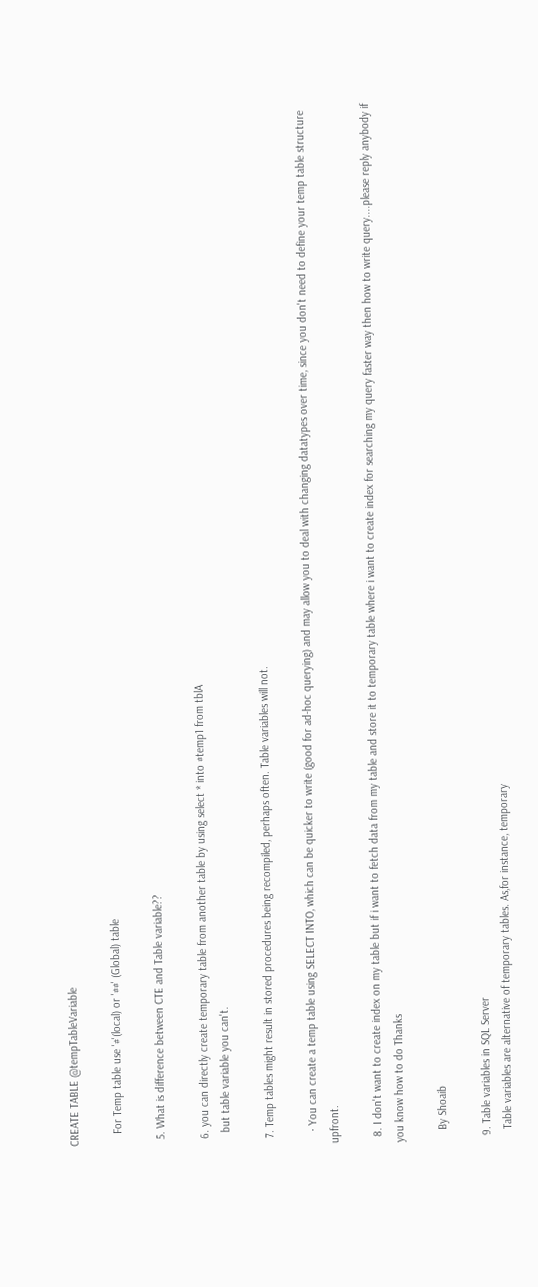CREATE TABLE @tempTableVariable

    For Temp table use '#'(local) or '##' (Global) table

  5. What is difference between CTE and Table variable??

  6. you can directly create temporary table from another table by using select * into #temp1 from tblA
    but table variable you can't.

  7. Temp tables might result in stored procedures being recompiled, perhaps often. Table variables will not.

    · You can create a temp table using SELECT INTO, which can be quicker to write (good for ad-hoc querying) and may allow you to deal with changing datatypes over time, since you don't need to define your temp table structure upfront.

  8. I don't want to create index on my table but if i want to fetch data from my table and store it to temporary table where i want to create index for searching my query faster way then how to write query....please reply anybody if you know how to do Thanks

    By Shoaib

  9. Table variables in SQL Server
    Table variables are alternative of temporary tables. As,for instance, temporary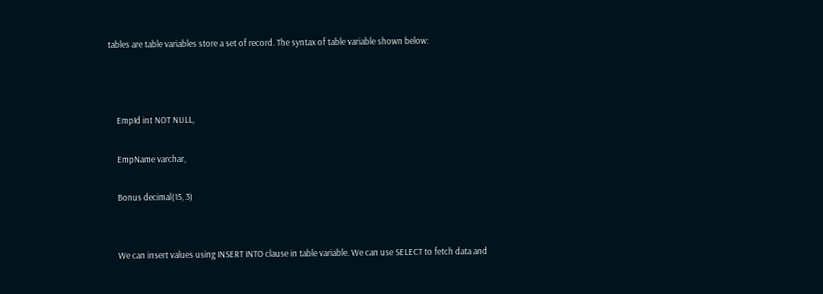tables are table variables store a set of record. The syntax of table variable shown below:



    EmpId int NOT NULL,

    EmpName varchar,

    Bonus decimal(15, 3)


    We can insert values using INSERT INTO clause in table variable. We can use SELECT to fetch data and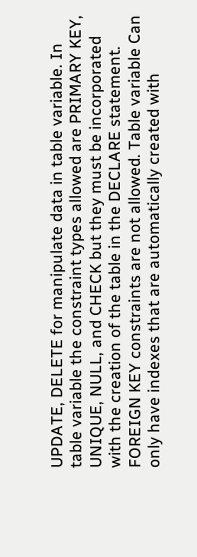UPDATE, DELETE for manipulate data in table variable. In table variable the constraint types allowed are PRIMARY KEY, UNIQUE, NULL, and CHECK but they must be incorporated with the creation of the table in the DECLARE statement. FOREIGN KEY constraints are not allowed. Table variable Can only have indexes that are automatically created with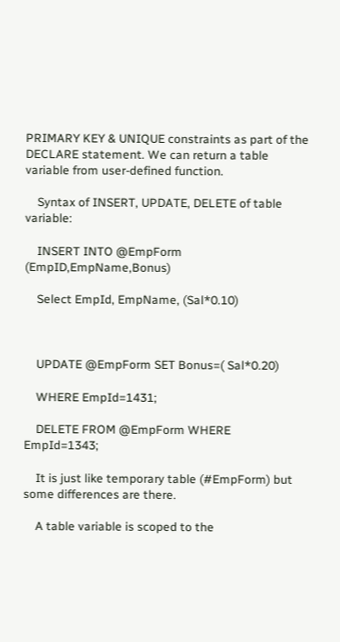PRIMARY KEY & UNIQUE constraints as part of the DECLARE statement. We can return a table variable from user-defined function.

    Syntax of INSERT, UPDATE, DELETE of table variable:

    INSERT INTO @EmpForm (EmpID,EmpName,Bonus)

    Select EmpId, EmpName, (Sal*0.10)



    UPDATE @EmpForm SET Bonus=( Sal*0.20)

    WHERE EmpId=1431;

    DELETE FROM @EmpForm WHERE EmpId=1343;

    It is just like temporary table (#EmpForm) but some differences are there.

    A table variable is scoped to the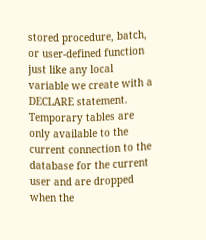stored procedure, batch, or user-defined function just like any local variable we create with a DECLARE statement. Temporary tables are only available to the current connection to the database for the current user and are dropped when the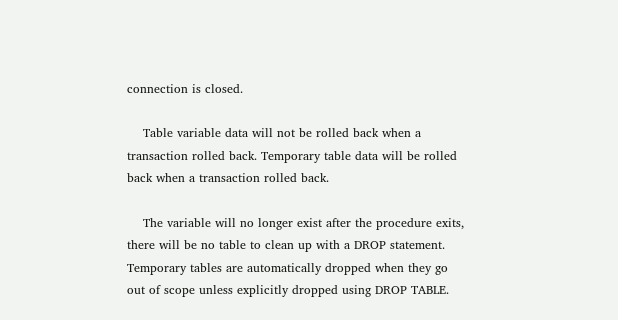connection is closed.

    Table variable data will not be rolled back when a transaction rolled back. Temporary table data will be rolled back when a transaction rolled back.

    The variable will no longer exist after the procedure exits, there will be no table to clean up with a DROP statement. Temporary tables are automatically dropped when they go out of scope unless explicitly dropped using DROP TABLE.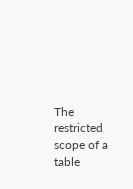The restricted scope of a table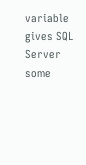variable gives SQL Server some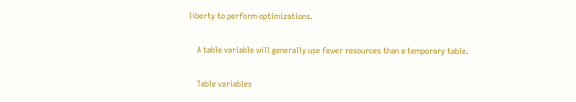liberty to perform optimizations.

    A table variable will generally use fewer resources than a temporary table.

    Table variables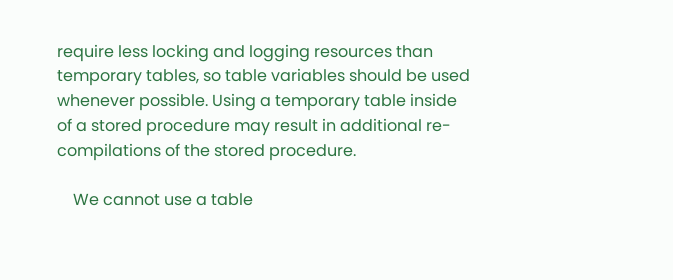require less locking and logging resources than temporary tables, so table variables should be used whenever possible. Using a temporary table inside of a stored procedure may result in additional re-compilations of the stored procedure.

    We cannot use a table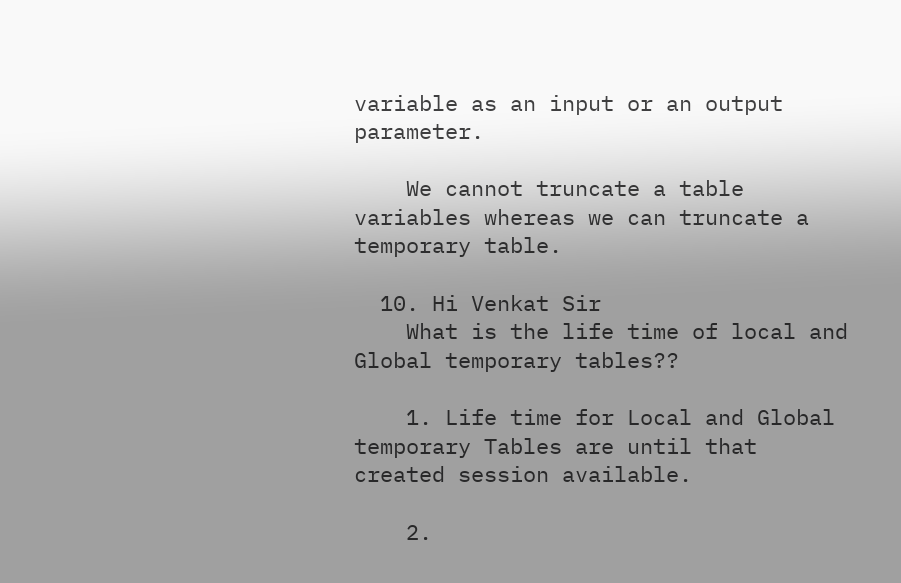variable as an input or an output parameter.

    We cannot truncate a table variables whereas we can truncate a temporary table.

  10. Hi Venkat Sir
    What is the life time of local and Global temporary tables??

    1. Life time for Local and Global temporary Tables are until that created session available.

    2.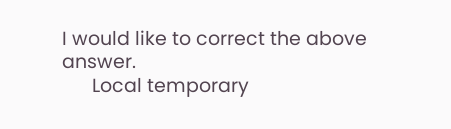I would like to correct the above answer.
      Local temporary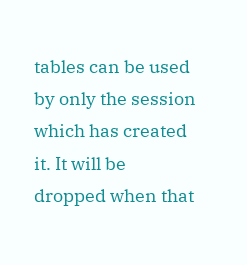tables can be used by only the session which has created it. It will be dropped when that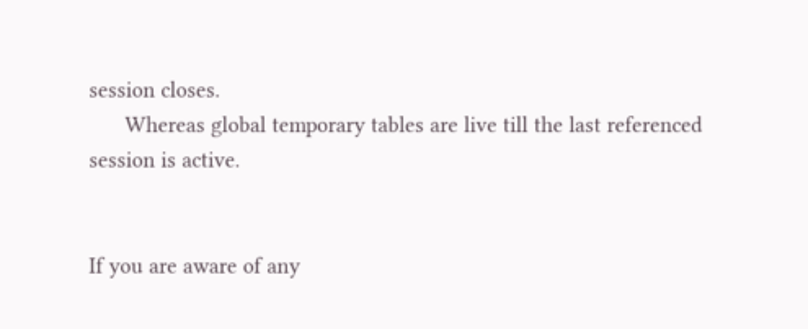session closes.
      Whereas global temporary tables are live till the last referenced session is active.


If you are aware of any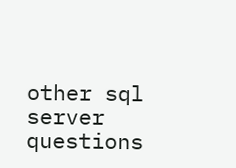other sql server questions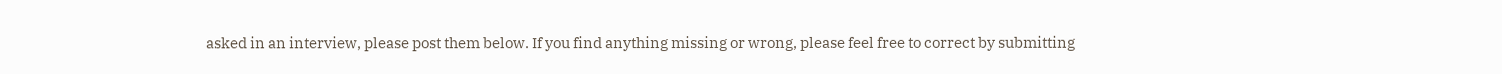asked in an interview, please post them below. If you find anything missing or wrong, please feel free to correct by submitting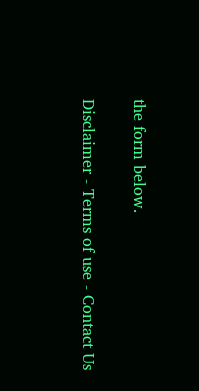the form below.

Disclaimer - Terms of use - Contact Us